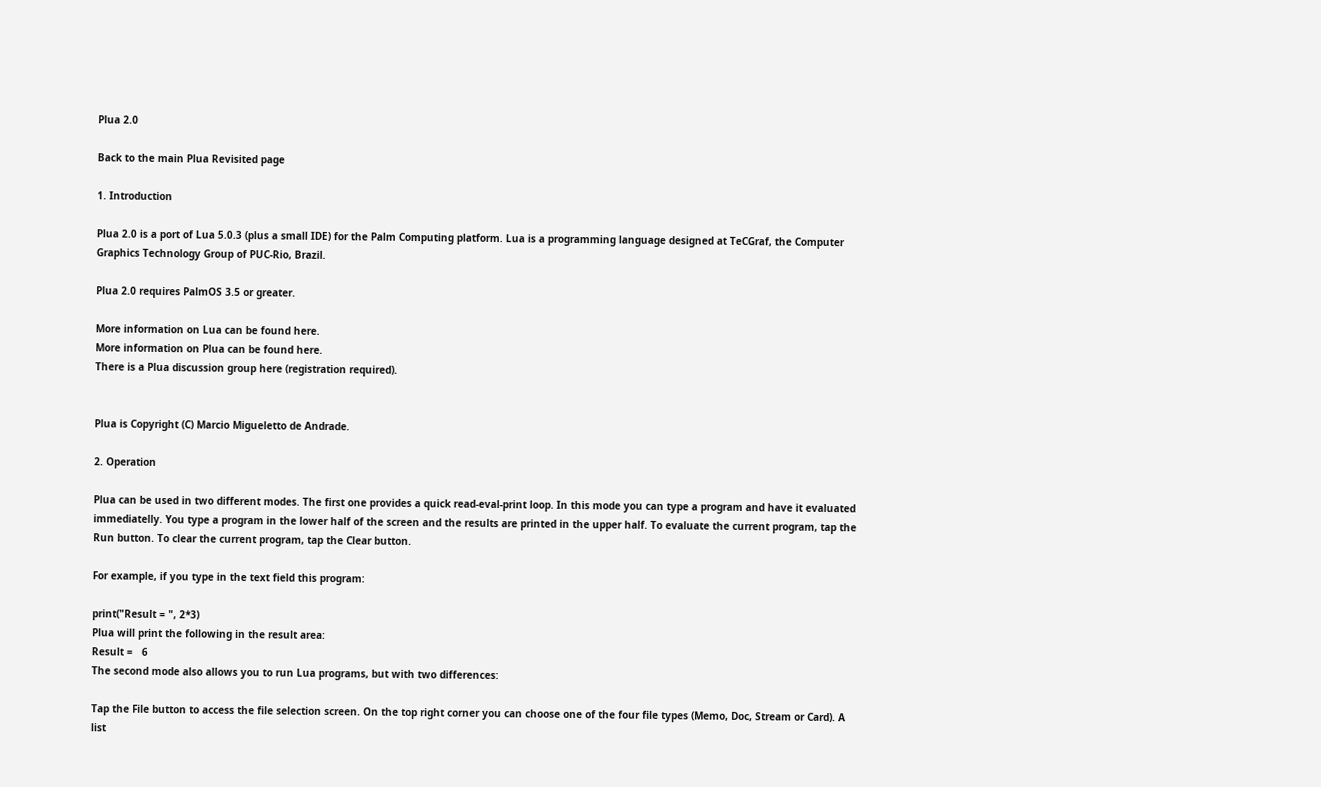Plua 2.0

Back to the main Plua Revisited page

1. Introduction

Plua 2.0 is a port of Lua 5.0.3 (plus a small IDE) for the Palm Computing platform. Lua is a programming language designed at TeCGraf, the Computer Graphics Technology Group of PUC-Rio, Brazil.

Plua 2.0 requires PalmOS 3.5 or greater.

More information on Lua can be found here.
More information on Plua can be found here.
There is a Plua discussion group here (registration required).


Plua is Copyright (C) Marcio Migueletto de Andrade.

2. Operation

Plua can be used in two different modes. The first one provides a quick read-eval-print loop. In this mode you can type a program and have it evaluated immediatelly. You type a program in the lower half of the screen and the results are printed in the upper half. To evaluate the current program, tap the Run button. To clear the current program, tap the Clear button.

For example, if you type in the text field this program:

print("Result = ", 2*3)
Plua will print the following in the result area:
Result =   6
The second mode also allows you to run Lua programs, but with two differences:

Tap the File button to access the file selection screen. On the top right corner you can choose one of the four file types (Memo, Doc, Stream or Card). A list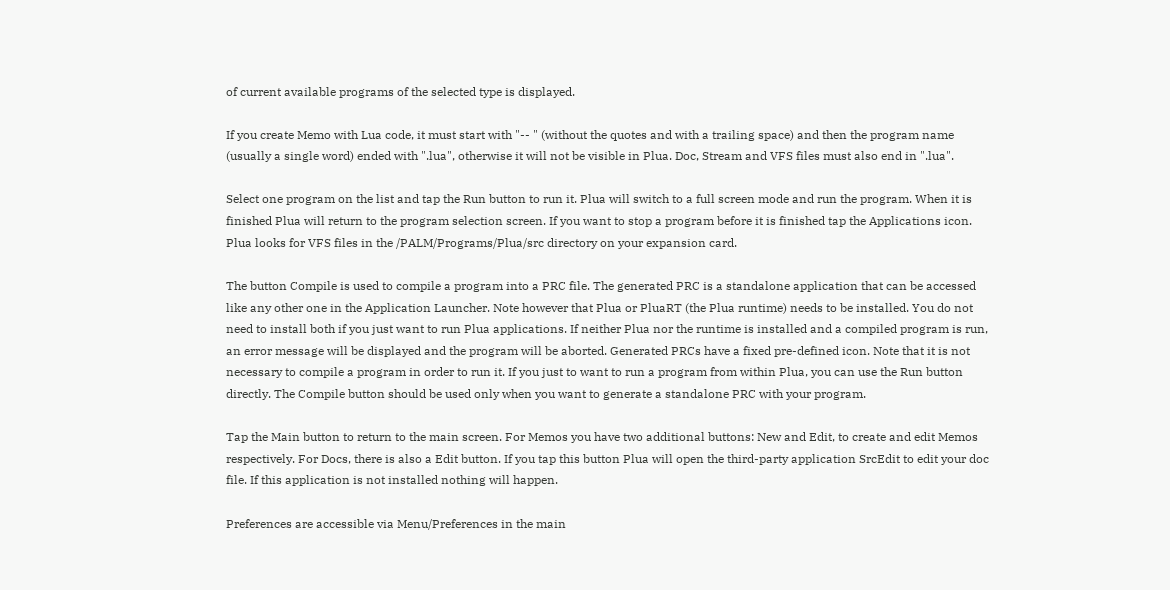of current available programs of the selected type is displayed.

If you create Memo with Lua code, it must start with "-- " (without the quotes and with a trailing space) and then the program name (usually a single word) ended with ".lua", otherwise it will not be visible in Plua. Doc, Stream and VFS files must also end in ".lua".

Select one program on the list and tap the Run button to run it. Plua will switch to a full screen mode and run the program. When it is finished Plua will return to the program selection screen. If you want to stop a program before it is finished tap the Applications icon. Plua looks for VFS files in the /PALM/Programs/Plua/src directory on your expansion card.

The button Compile is used to compile a program into a PRC file. The generated PRC is a standalone application that can be accessed like any other one in the Application Launcher. Note however that Plua or PluaRT (the Plua runtime) needs to be installed. You do not need to install both if you just want to run Plua applications. If neither Plua nor the runtime is installed and a compiled program is run, an error message will be displayed and the program will be aborted. Generated PRCs have a fixed pre-defined icon. Note that it is not necessary to compile a program in order to run it. If you just to want to run a program from within Plua, you can use the Run button directly. The Compile button should be used only when you want to generate a standalone PRC with your program.

Tap the Main button to return to the main screen. For Memos you have two additional buttons: New and Edit, to create and edit Memos respectively. For Docs, there is also a Edit button. If you tap this button Plua will open the third-party application SrcEdit to edit your doc file. If this application is not installed nothing will happen.

Preferences are accessible via Menu/Preferences in the main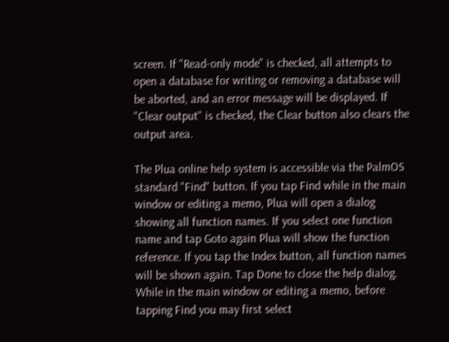screen. If "Read-only mode" is checked, all attempts to open a database for writing or removing a database will be aborted, and an error message will be displayed. If "Clear output" is checked, the Clear button also clears the output area.

The Plua online help system is accessible via the PalmOS standard "Find" button. If you tap Find while in the main window or editing a memo, Plua will open a dialog showing all function names. If you select one function name and tap Goto again Plua will show the function reference. If you tap the Index button, all function names will be shown again. Tap Done to close the help dialog. While in the main window or editing a memo, before tapping Find you may first select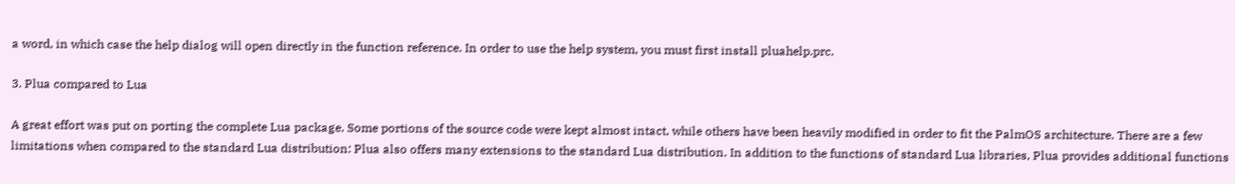a word, in which case the help dialog will open directly in the function reference. In order to use the help system, you must first install pluahelp.prc.

3. Plua compared to Lua

A great effort was put on porting the complete Lua package. Some portions of the source code were kept almost intact, while others have been heavily modified in order to fit the PalmOS architecture. There are a few limitations when compared to the standard Lua distribution: Plua also offers many extensions to the standard Lua distribution. In addition to the functions of standard Lua libraries, Plua provides additional functions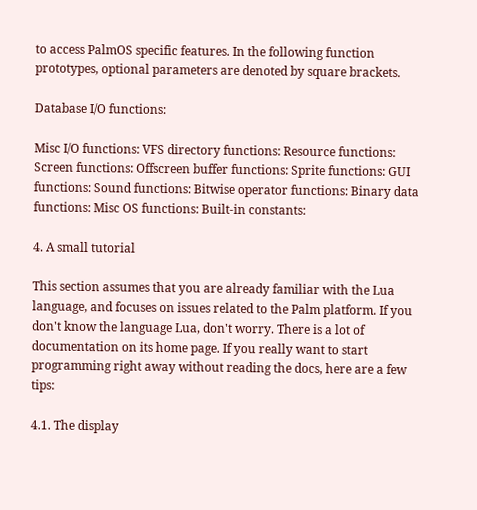to access PalmOS specific features. In the following function prototypes, optional parameters are denoted by square brackets.

Database I/O functions:

Misc I/O functions: VFS directory functions: Resource functions: Screen functions: Offscreen buffer functions: Sprite functions: GUI functions: Sound functions: Bitwise operator functions: Binary data functions: Misc OS functions: Built-in constants:

4. A small tutorial

This section assumes that you are already familiar with the Lua language, and focuses on issues related to the Palm platform. If you don't know the language Lua, don't worry. There is a lot of documentation on its home page. If you really want to start programming right away without reading the docs, here are a few tips:

4.1. The display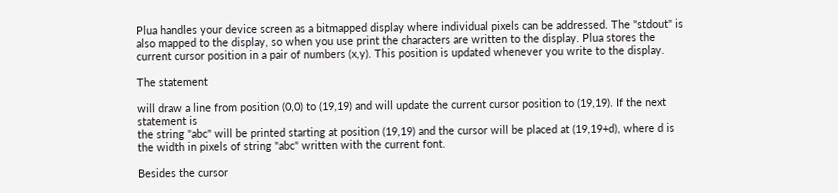Plua handles your device screen as a bitmapped display where individual pixels can be addressed. The "stdout" is also mapped to the display, so when you use print the characters are written to the display. Plua stores the current cursor position in a pair of numbers (x,y). This position is updated whenever you write to the display.

The statement

will draw a line from position (0,0) to (19,19) and will update the current cursor position to (19,19). If the next statement is
the string "abc" will be printed starting at position (19,19) and the cursor will be placed at (19,19+d), where d is the width in pixels of string "abc" written with the current font.

Besides the cursor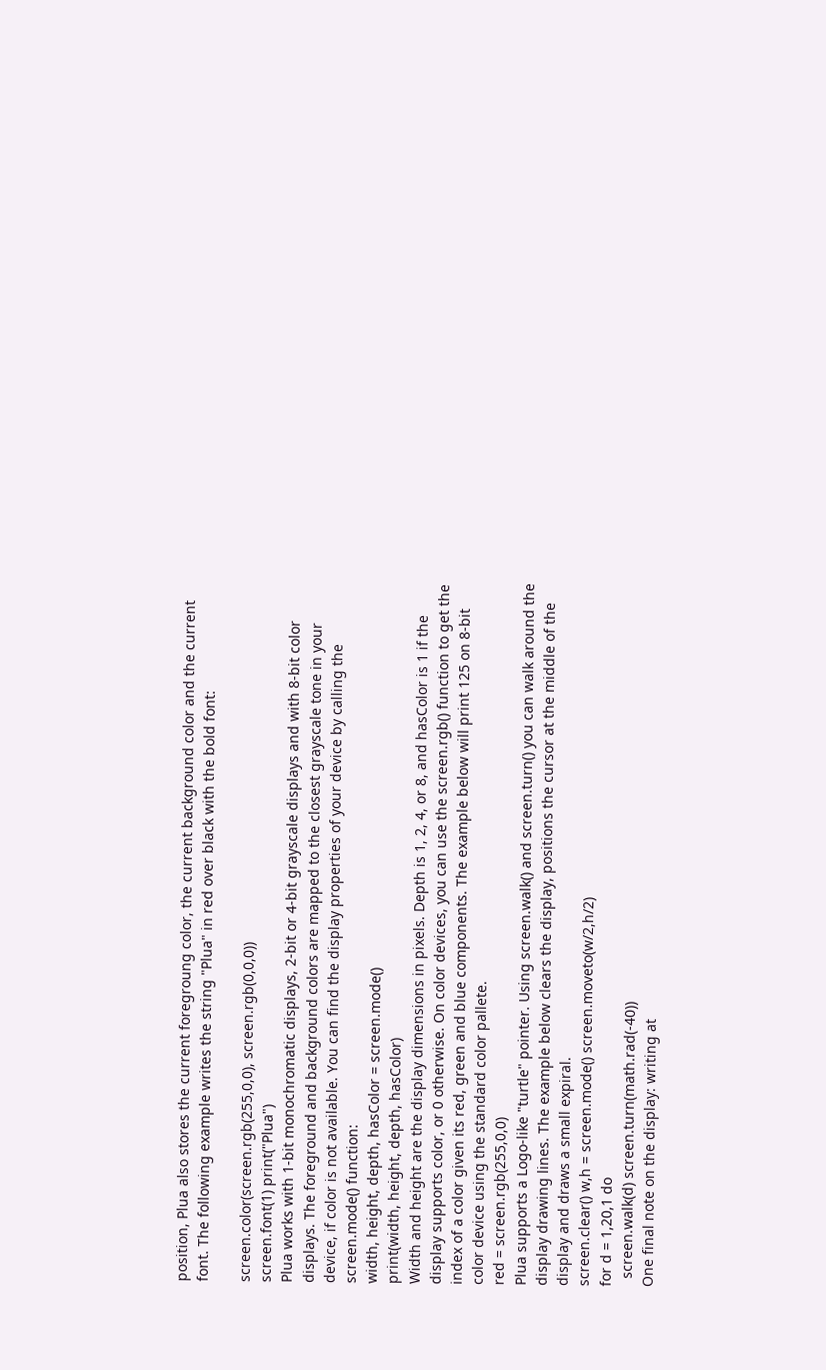position, Plua also stores the current foregroung color, the current background color and the current font. The following example writes the string "Plua" in red over black with the bold font:

screen.color(screen.rgb(255,0,0), screen.rgb(0,0,0))
screen.font(1) print("Plua")
Plua works with 1-bit monochromatic displays, 2-bit or 4-bit grayscale displays and with 8-bit color displays. The foreground and background colors are mapped to the closest grayscale tone in your device, if color is not available. You can find the display properties of your device by calling the screen.mode() function:
width, height, depth, hasColor = screen.mode()
print(width, height, depth, hasColor)
Width and height are the display dimensions in pixels. Depth is 1, 2, 4, or 8, and hasColor is 1 if the display supports color, or 0 otherwise. On color devices, you can use the screen.rgb() function to get the index of a color given its red, green and blue components. The example below will print 125 on 8-bit color device using the standard color pallete.
red = screen.rgb(255,0,0)
Plua supports a Logo-like "turtle" pointer. Using screen.walk() and screen.turn() you can walk around the display drawing lines. The example below clears the display, positions the cursor at the middle of the display and draws a small expiral.
screen.clear() w,h = screen.mode() screen.moveto(w/2,h/2)
for d = 1,20,1 do
  screen.walk(d) screen.turn(math.rad(-40))
One final note on the display: writing at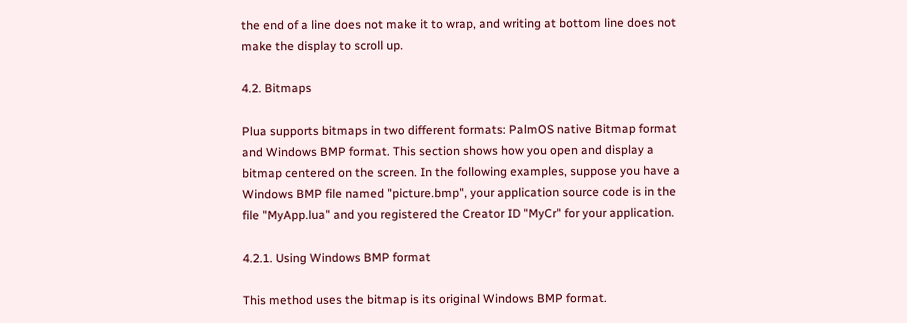the end of a line does not make it to wrap, and writing at bottom line does not make the display to scroll up.

4.2. Bitmaps

Plua supports bitmaps in two different formats: PalmOS native Bitmap format and Windows BMP format. This section shows how you open and display a bitmap centered on the screen. In the following examples, suppose you have a Windows BMP file named "picture.bmp", your application source code is in the file "MyApp.lua" and you registered the Creator ID "MyCr" for your application.

4.2.1. Using Windows BMP format

This method uses the bitmap is its original Windows BMP format.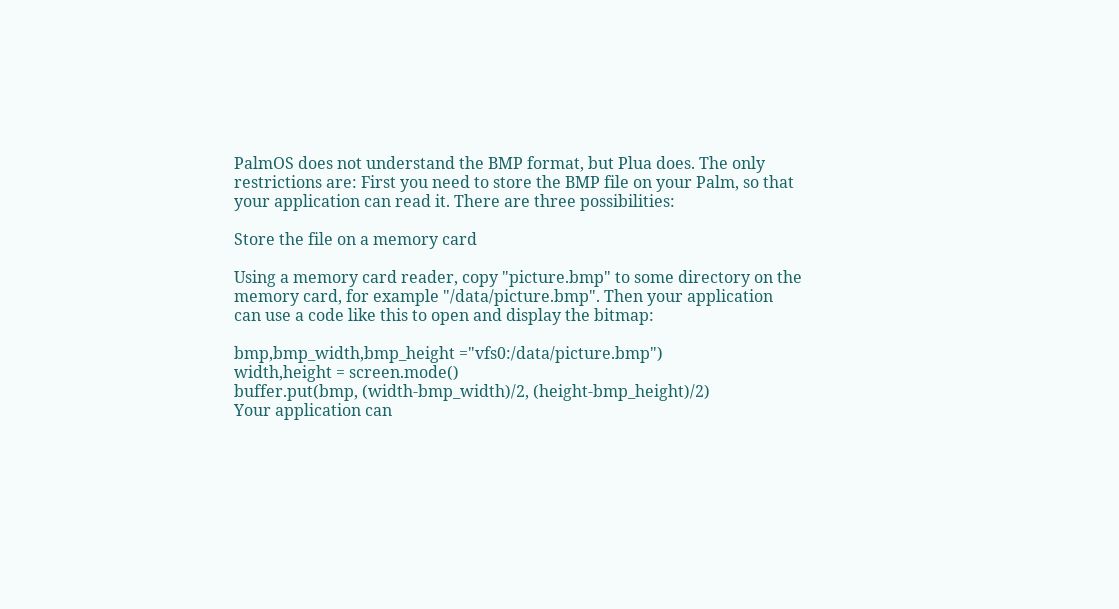PalmOS does not understand the BMP format, but Plua does. The only restrictions are: First you need to store the BMP file on your Palm, so that your application can read it. There are three possibilities:

Store the file on a memory card

Using a memory card reader, copy "picture.bmp" to some directory on the memory card, for example "/data/picture.bmp". Then your application can use a code like this to open and display the bitmap:

bmp,bmp_width,bmp_height ="vfs0:/data/picture.bmp")
width,height = screen.mode()
buffer.put(bmp, (width-bmp_width)/2, (height-bmp_height)/2)
Your application can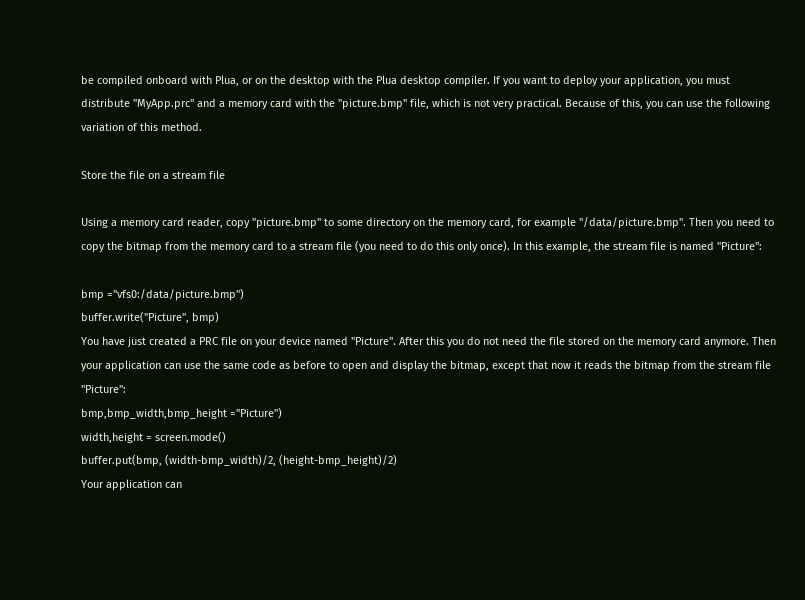be compiled onboard with Plua, or on the desktop with the Plua desktop compiler. If you want to deploy your application, you must distribute "MyApp.prc" and a memory card with the "picture.bmp" file, which is not very practical. Because of this, you can use the following variation of this method.

Store the file on a stream file

Using a memory card reader, copy "picture.bmp" to some directory on the memory card, for example "/data/picture.bmp". Then you need to copy the bitmap from the memory card to a stream file (you need to do this only once). In this example, the stream file is named "Picture":

bmp ="vfs0:/data/picture.bmp")
buffer.write("Picture", bmp)
You have just created a PRC file on your device named "Picture". After this you do not need the file stored on the memory card anymore. Then your application can use the same code as before to open and display the bitmap, except that now it reads the bitmap from the stream file "Picture":
bmp,bmp_width,bmp_height ="Picture")
width,height = screen.mode()
buffer.put(bmp, (width-bmp_width)/2, (height-bmp_height)/2)
Your application can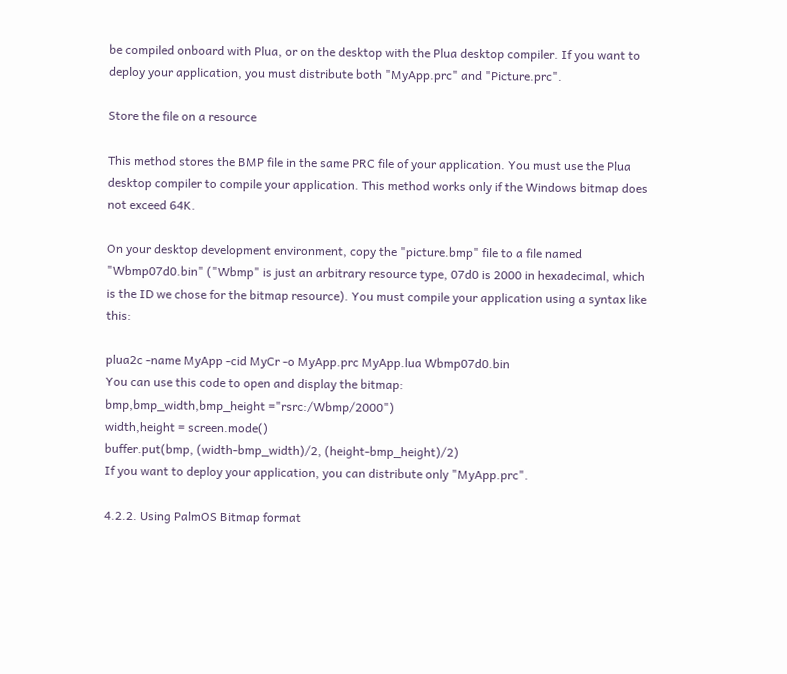be compiled onboard with Plua, or on the desktop with the Plua desktop compiler. If you want to deploy your application, you must distribute both "MyApp.prc" and "Picture.prc".

Store the file on a resource

This method stores the BMP file in the same PRC file of your application. You must use the Plua desktop compiler to compile your application. This method works only if the Windows bitmap does not exceed 64K.

On your desktop development environment, copy the "picture.bmp" file to a file named "Wbmp07d0.bin" ("Wbmp" is just an arbitrary resource type, 07d0 is 2000 in hexadecimal, which is the ID we chose for the bitmap resource). You must compile your application using a syntax like this:

plua2c -name MyApp -cid MyCr -o MyApp.prc MyApp.lua Wbmp07d0.bin
You can use this code to open and display the bitmap:
bmp,bmp_width,bmp_height ="rsrc:/Wbmp/2000")
width,height = screen.mode()
buffer.put(bmp, (width-bmp_width)/2, (height-bmp_height)/2)
If you want to deploy your application, you can distribute only "MyApp.prc".

4.2.2. Using PalmOS Bitmap format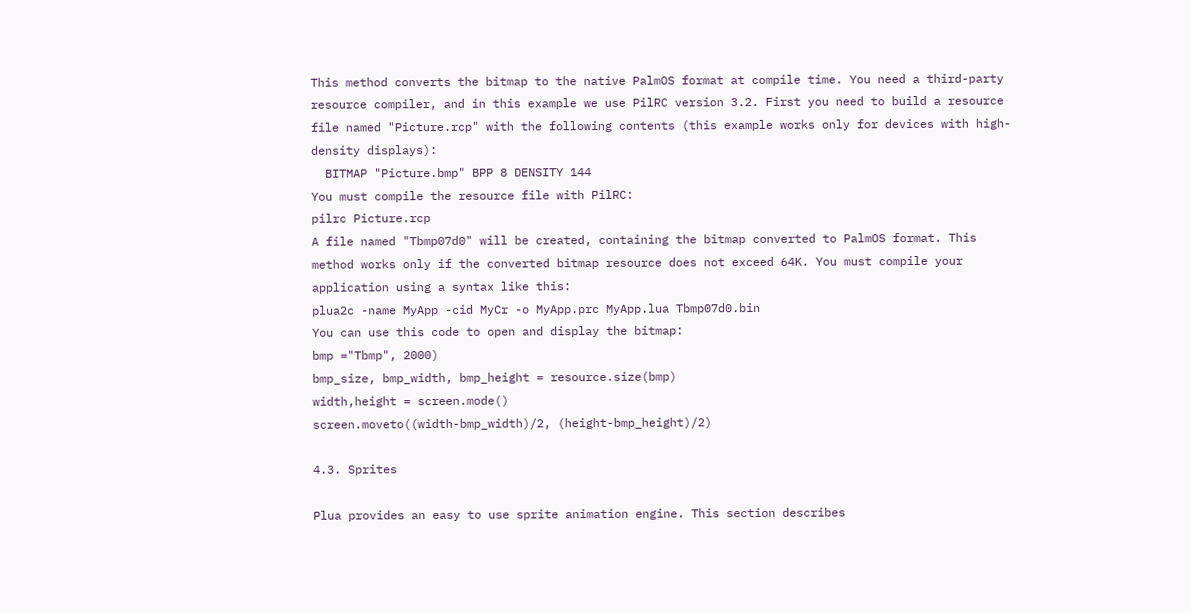This method converts the bitmap to the native PalmOS format at compile time. You need a third-party resource compiler, and in this example we use PilRC version 3.2. First you need to build a resource file named "Picture.rcp" with the following contents (this example works only for devices with high-density displays):
  BITMAP "Picture.bmp" BPP 8 DENSITY 144
You must compile the resource file with PilRC:
pilrc Picture.rcp
A file named "Tbmp07d0" will be created, containing the bitmap converted to PalmOS format. This method works only if the converted bitmap resource does not exceed 64K. You must compile your application using a syntax like this:
plua2c -name MyApp -cid MyCr -o MyApp.prc MyApp.lua Tbmp07d0.bin
You can use this code to open and display the bitmap:
bmp ="Tbmp", 2000)
bmp_size, bmp_width, bmp_height = resource.size(bmp)
width,height = screen.mode()
screen.moveto((width-bmp_width)/2, (height-bmp_height)/2)

4.3. Sprites

Plua provides an easy to use sprite animation engine. This section describes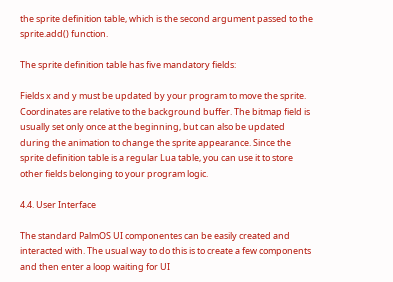the sprite definition table, which is the second argument passed to the sprite.add() function.

The sprite definition table has five mandatory fields:

Fields x and y must be updated by your program to move the sprite. Coordinates are relative to the background buffer. The bitmap field is usually set only once at the beginning, but can also be updated during the animation to change the sprite appearance. Since the sprite definition table is a regular Lua table, you can use it to store other fields belonging to your program logic.

4.4. User Interface

The standard PalmOS UI componentes can be easily created and interacted with. The usual way to do this is to create a few components and then enter a loop waiting for UI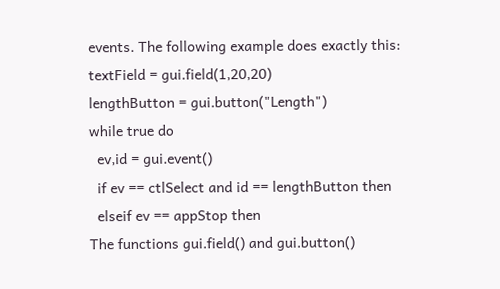events. The following example does exactly this:
textField = gui.field(1,20,20)
lengthButton = gui.button("Length")
while true do
  ev,id = gui.event()
  if ev == ctlSelect and id == lengthButton then
  elseif ev == appStop then
The functions gui.field() and gui.button()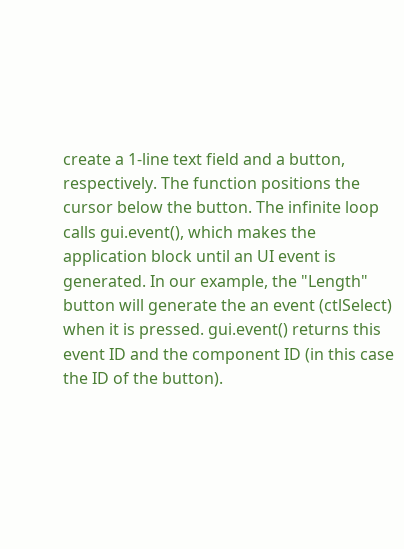create a 1-line text field and a button, respectively. The function positions the cursor below the button. The infinite loop calls gui.event(), which makes the application block until an UI event is generated. In our example, the "Length" button will generate the an event (ctlSelect) when it is pressed. gui.event() returns this event ID and the component ID (in this case the ID of the button).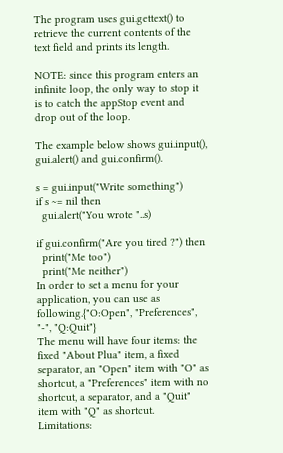The program uses gui.gettext() to retrieve the current contents of the text field and prints its length.

NOTE: since this program enters an infinite loop, the only way to stop it is to catch the appStop event and drop out of the loop.

The example below shows gui.input(), gui.alert() and gui.confirm().

s = gui.input("Write something")
if s ~= nil then
  gui.alert("You wrote "..s)

if gui.confirm("Are you tired ?") then
  print("Me too")
  print("Me neither")
In order to set a menu for your application, you can use as following.{"O:Open", "Preferences", "-", "Q:Quit"}
The menu will have four items: the fixed "About Plua" item, a fixed separator, an "Open" item with "O" as shortcut, a "Preferences" item with no shortcut, a separator, and a "Quit" item with "Q" as shortcut. Limitations: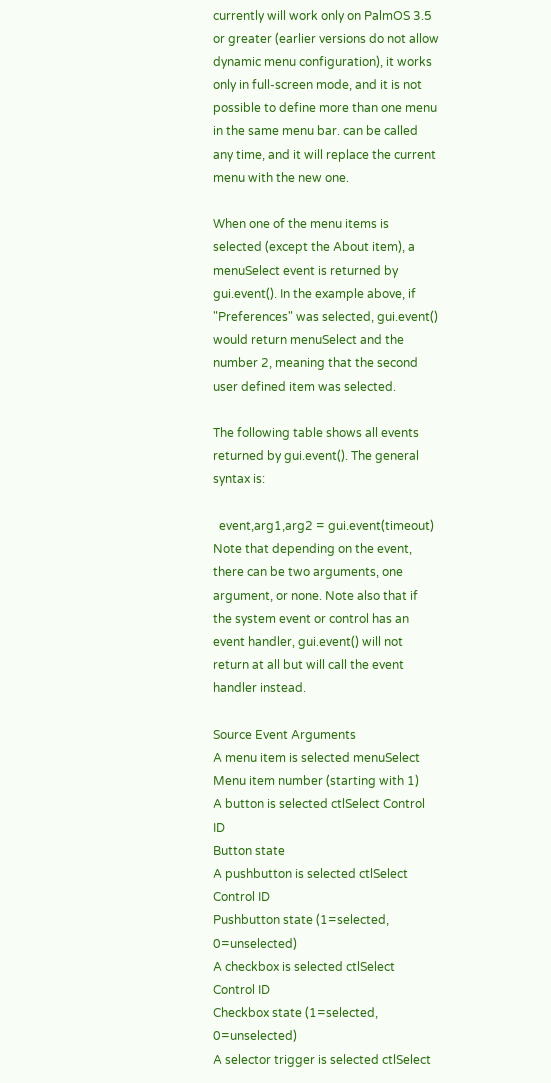currently will work only on PalmOS 3.5 or greater (earlier versions do not allow dynamic menu configuration), it works only in full-screen mode, and it is not possible to define more than one menu in the same menu bar. can be called any time, and it will replace the current menu with the new one.

When one of the menu items is selected (except the About item), a menuSelect event is returned by gui.event(). In the example above, if "Preferences" was selected, gui.event() would return menuSelect and the number 2, meaning that the second user defined item was selected.

The following table shows all events returned by gui.event(). The general syntax is:

  event,arg1,arg2 = gui.event(timeout)
Note that depending on the event, there can be two arguments, one argument, or none. Note also that if the system event or control has an event handler, gui.event() will not return at all but will call the event handler instead.

Source Event Arguments
A menu item is selected menuSelect Menu item number (starting with 1)
A button is selected ctlSelect Control ID
Button state
A pushbutton is selected ctlSelect Control ID
Pushbutton state (1=selected, 0=unselected)
A checkbox is selected ctlSelect Control ID
Checkbox state (1=selected, 0=unselected)
A selector trigger is selected ctlSelect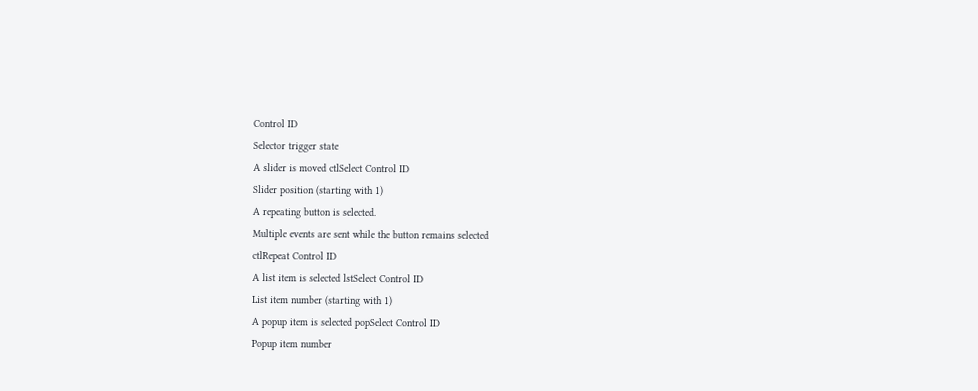Control ID
Selector trigger state
A slider is moved ctlSelect Control ID
Slider position (starting with 1)
A repeating button is selected.
Multiple events are sent while the button remains selected
ctlRepeat Control ID
A list item is selected lstSelect Control ID
List item number (starting with 1)
A popup item is selected popSelect Control ID
Popup item number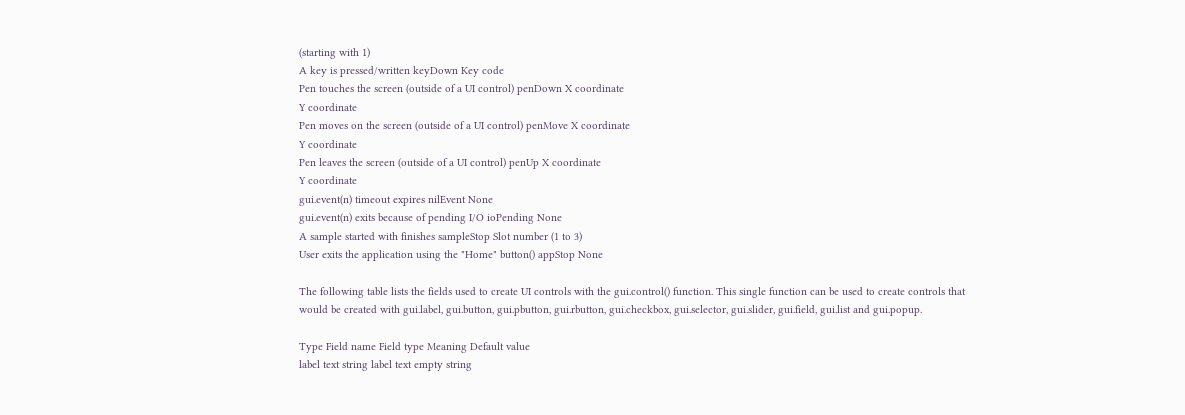(starting with 1)
A key is pressed/written keyDown Key code
Pen touches the screen (outside of a UI control) penDown X coordinate
Y coordinate
Pen moves on the screen (outside of a UI control) penMove X coordinate
Y coordinate
Pen leaves the screen (outside of a UI control) penUp X coordinate
Y coordinate
gui.event(n) timeout expires nilEvent None
gui.event(n) exits because of pending I/O ioPending None
A sample started with finishes sampleStop Slot number (1 to 3)
User exits the application using the "Home" button() appStop None

The following table lists the fields used to create UI controls with the gui.control() function. This single function can be used to create controls that would be created with gui.label, gui.button, gui.pbutton, gui.rbutton, gui.checkbox, gui.selector, gui.slider, gui.field, gui.list and gui.popup.

Type Field name Field type Meaning Default value
label text string label text empty string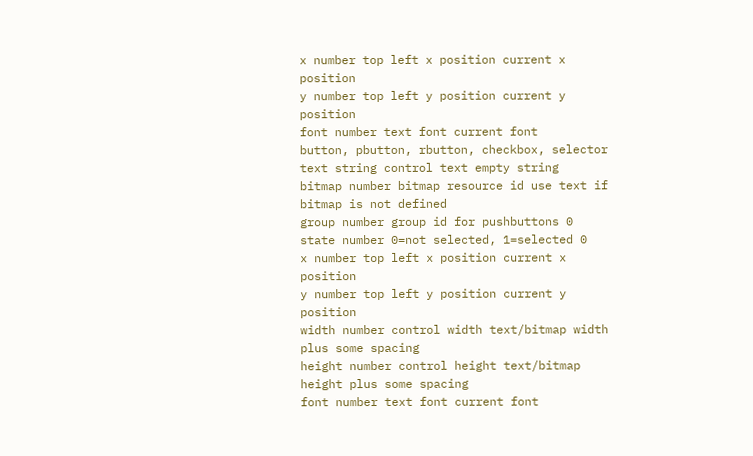x number top left x position current x position
y number top left y position current y position
font number text font current font
button, pbutton, rbutton, checkbox, selector text string control text empty string
bitmap number bitmap resource id use text if bitmap is not defined
group number group id for pushbuttons 0
state number 0=not selected, 1=selected 0
x number top left x position current x position
y number top left y position current y position
width number control width text/bitmap width plus some spacing
height number control height text/bitmap height plus some spacing
font number text font current font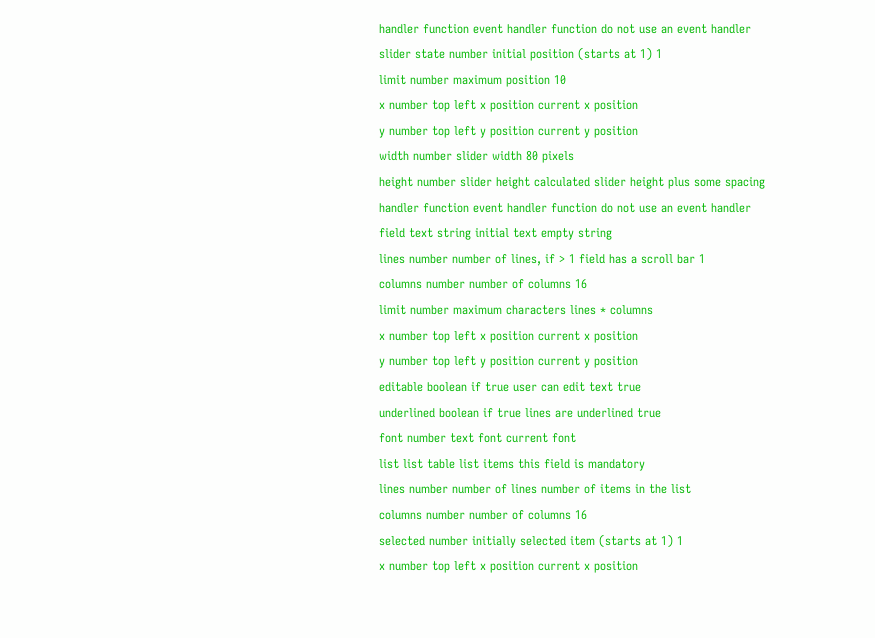handler function event handler function do not use an event handler
slider state number initial position (starts at 1) 1
limit number maximum position 10
x number top left x position current x position
y number top left y position current y position
width number slider width 80 pixels
height number slider height calculated slider height plus some spacing
handler function event handler function do not use an event handler
field text string initial text empty string
lines number number of lines, if > 1 field has a scroll bar 1
columns number number of columns 16
limit number maximum characters lines * columns
x number top left x position current x position
y number top left y position current y position
editable boolean if true user can edit text true
underlined boolean if true lines are underlined true
font number text font current font
list list table list items this field is mandatory
lines number number of lines number of items in the list
columns number number of columns 16
selected number initially selected item (starts at 1) 1
x number top left x position current x position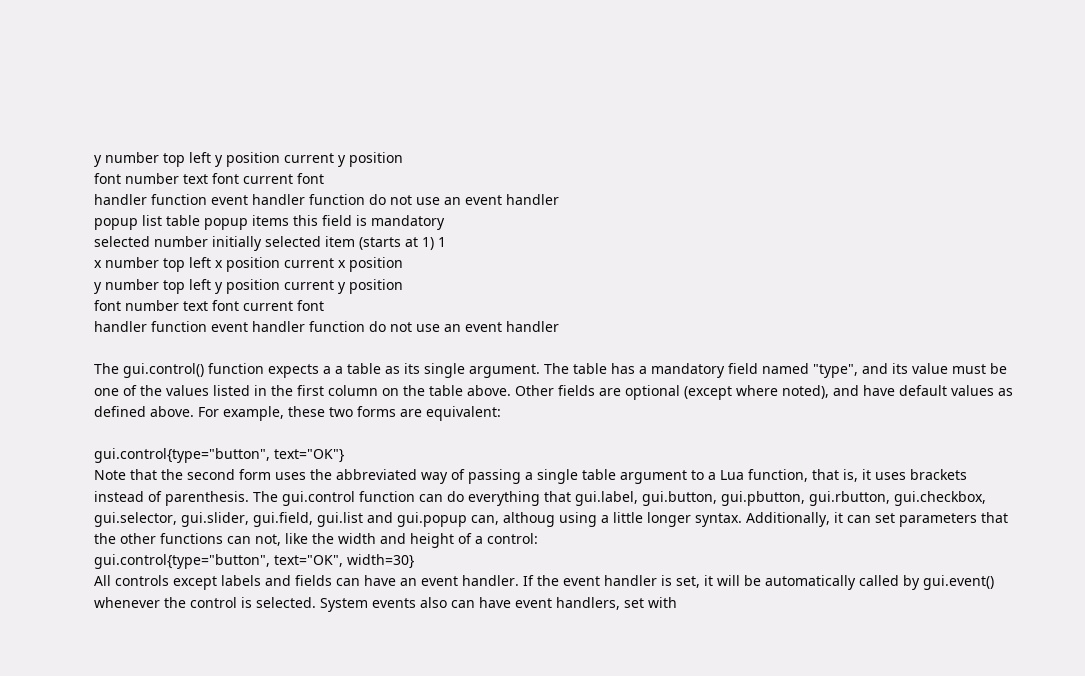y number top left y position current y position
font number text font current font
handler function event handler function do not use an event handler
popup list table popup items this field is mandatory
selected number initially selected item (starts at 1) 1
x number top left x position current x position
y number top left y position current y position
font number text font current font
handler function event handler function do not use an event handler

The gui.control() function expects a a table as its single argument. The table has a mandatory field named "type", and its value must be one of the values listed in the first column on the table above. Other fields are optional (except where noted), and have default values as defined above. For example, these two forms are equivalent:

gui.control{type="button", text="OK"}
Note that the second form uses the abbreviated way of passing a single table argument to a Lua function, that is, it uses brackets instead of parenthesis. The gui.control function can do everything that gui.label, gui.button, gui.pbutton, gui.rbutton, gui.checkbox, gui.selector, gui.slider, gui.field, gui.list and gui.popup can, althoug using a little longer syntax. Additionally, it can set parameters that the other functions can not, like the width and height of a control:
gui.control{type="button", text="OK", width=30}
All controls except labels and fields can have an event handler. If the event handler is set, it will be automatically called by gui.event() whenever the control is selected. System events also can have event handlers, set with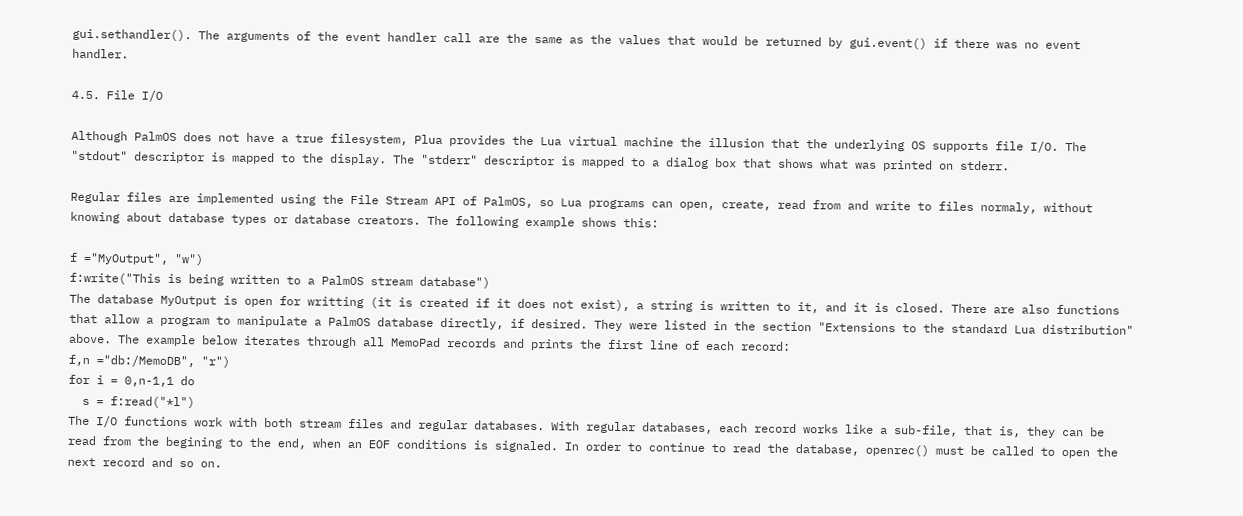gui.sethandler(). The arguments of the event handler call are the same as the values that would be returned by gui.event() if there was no event handler.

4.5. File I/O

Although PalmOS does not have a true filesystem, Plua provides the Lua virtual machine the illusion that the underlying OS supports file I/O. The "stdout" descriptor is mapped to the display. The "stderr" descriptor is mapped to a dialog box that shows what was printed on stderr.

Regular files are implemented using the File Stream API of PalmOS, so Lua programs can open, create, read from and write to files normaly, without knowing about database types or database creators. The following example shows this:

f ="MyOutput", "w")
f:write("This is being written to a PalmOS stream database")
The database MyOutput is open for writting (it is created if it does not exist), a string is written to it, and it is closed. There are also functions that allow a program to manipulate a PalmOS database directly, if desired. They were listed in the section "Extensions to the standard Lua distribution" above. The example below iterates through all MemoPad records and prints the first line of each record:
f,n ="db:/MemoDB", "r")
for i = 0,n-1,1 do
  s = f:read("*l")
The I/O functions work with both stream files and regular databases. With regular databases, each record works like a sub-file, that is, they can be read from the begining to the end, when an EOF conditions is signaled. In order to continue to read the database, openrec() must be called to open the next record and so on.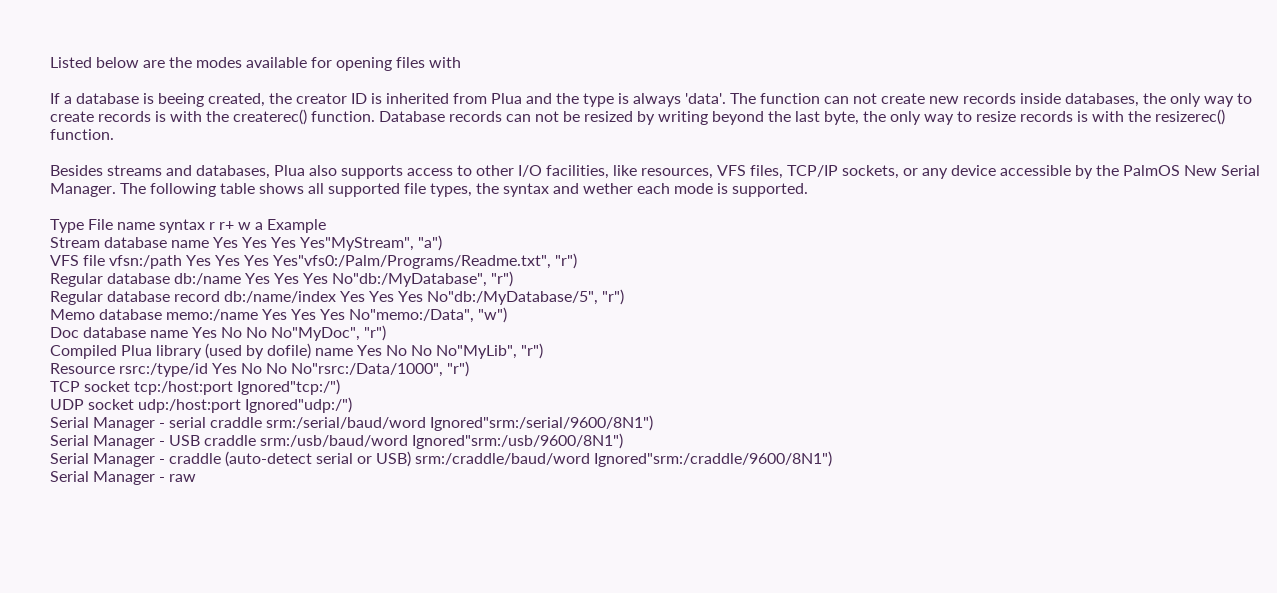Listed below are the modes available for opening files with

If a database is beeing created, the creator ID is inherited from Plua and the type is always 'data'. The function can not create new records inside databases, the only way to create records is with the createrec() function. Database records can not be resized by writing beyond the last byte, the only way to resize records is with the resizerec() function.

Besides streams and databases, Plua also supports access to other I/O facilities, like resources, VFS files, TCP/IP sockets, or any device accessible by the PalmOS New Serial Manager. The following table shows all supported file types, the syntax and wether each mode is supported.

Type File name syntax r r+ w a Example
Stream database name Yes Yes Yes Yes"MyStream", "a")
VFS file vfsn:/path Yes Yes Yes Yes"vfs0:/Palm/Programs/Readme.txt", "r")
Regular database db:/name Yes Yes Yes No"db:/MyDatabase", "r")
Regular database record db:/name/index Yes Yes Yes No"db:/MyDatabase/5", "r")
Memo database memo:/name Yes Yes Yes No"memo:/Data", "w")
Doc database name Yes No No No"MyDoc", "r")
Compiled Plua library (used by dofile) name Yes No No No"MyLib", "r")
Resource rsrc:/type/id Yes No No No"rsrc:/Data/1000", "r")
TCP socket tcp:/host:port Ignored"tcp:/")
UDP socket udp:/host:port Ignored"udp:/")
Serial Manager - serial craddle srm:/serial/baud/word Ignored"srm:/serial/9600/8N1")
Serial Manager - USB craddle srm:/usb/baud/word Ignored"srm:/usb/9600/8N1")
Serial Manager - craddle (auto-detect serial or USB) srm:/craddle/baud/word Ignored"srm:/craddle/9600/8N1")
Serial Manager - raw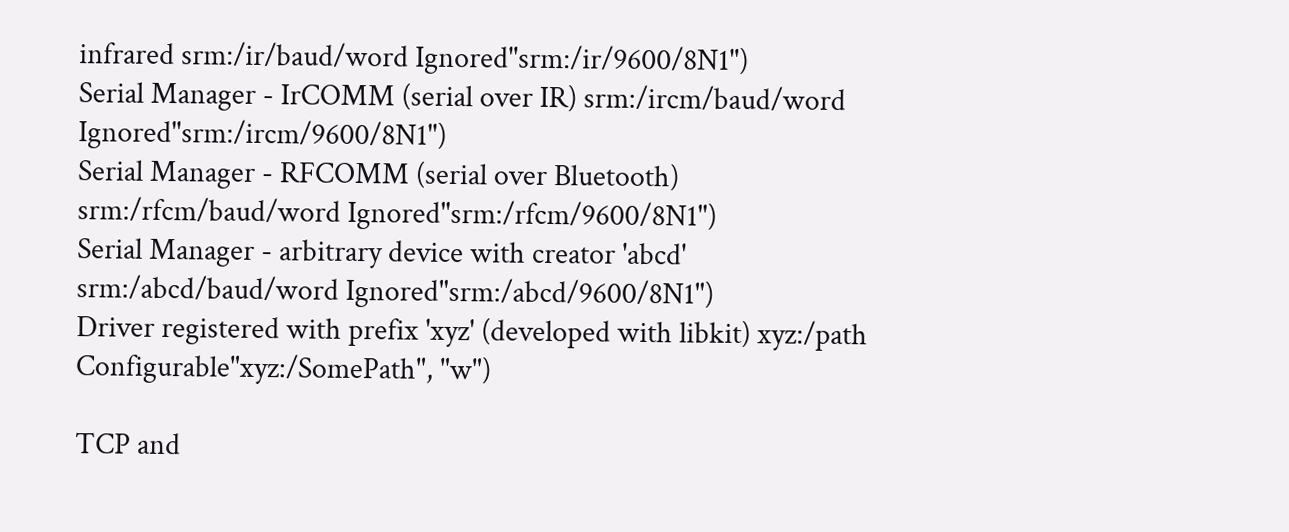infrared srm:/ir/baud/word Ignored"srm:/ir/9600/8N1")
Serial Manager - IrCOMM (serial over IR) srm:/ircm/baud/word Ignored"srm:/ircm/9600/8N1")
Serial Manager - RFCOMM (serial over Bluetooth) srm:/rfcm/baud/word Ignored"srm:/rfcm/9600/8N1")
Serial Manager - arbitrary device with creator 'abcd' srm:/abcd/baud/word Ignored"srm:/abcd/9600/8N1")
Driver registered with prefix 'xyz' (developed with libkit) xyz:/path Configurable"xyz:/SomePath", "w")

TCP and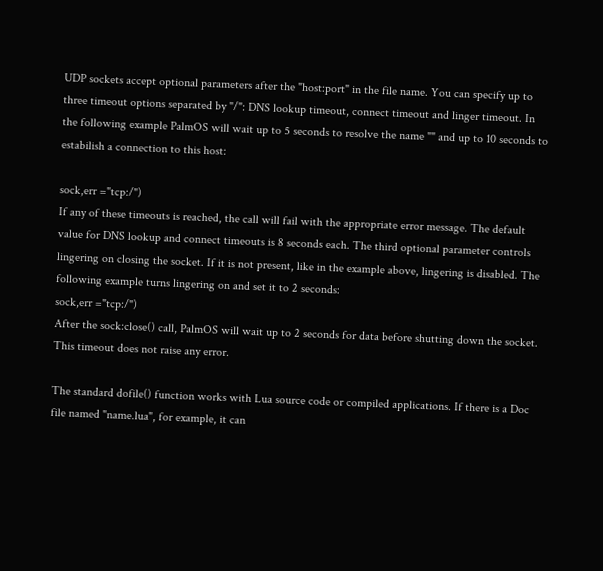UDP sockets accept optional parameters after the "host:port" in the file name. You can specify up to three timeout options separated by "/": DNS lookup timeout, connect timeout and linger timeout. In the following example PalmOS will wait up to 5 seconds to resolve the name "" and up to 10 seconds to estabilish a connection to this host:

sock,err ="tcp:/")
If any of these timeouts is reached, the call will fail with the appropriate error message. The default value for DNS lookup and connect timeouts is 8 seconds each. The third optional parameter controls lingering on closing the socket. If it is not present, like in the example above, lingering is disabled. The following example turns lingering on and set it to 2 seconds:
sock,err ="tcp:/")
After the sock:close() call, PalmOS will wait up to 2 seconds for data before shutting down the socket. This timeout does not raise any error.

The standard dofile() function works with Lua source code or compiled applications. If there is a Doc file named "name.lua", for example, it can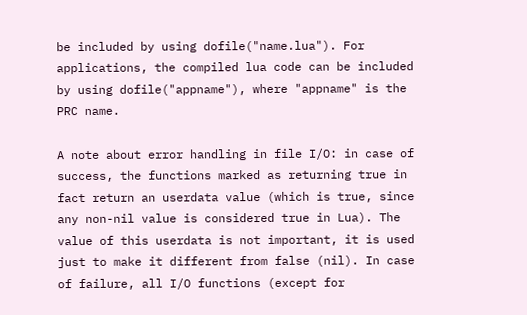be included by using dofile("name.lua"). For applications, the compiled lua code can be included by using dofile("appname"), where "appname" is the PRC name.

A note about error handling in file I/O: in case of success, the functions marked as returning true in fact return an userdata value (which is true, since any non-nil value is considered true in Lua). The value of this userdata is not important, it is used just to make it different from false (nil). In case of failure, all I/O functions (except for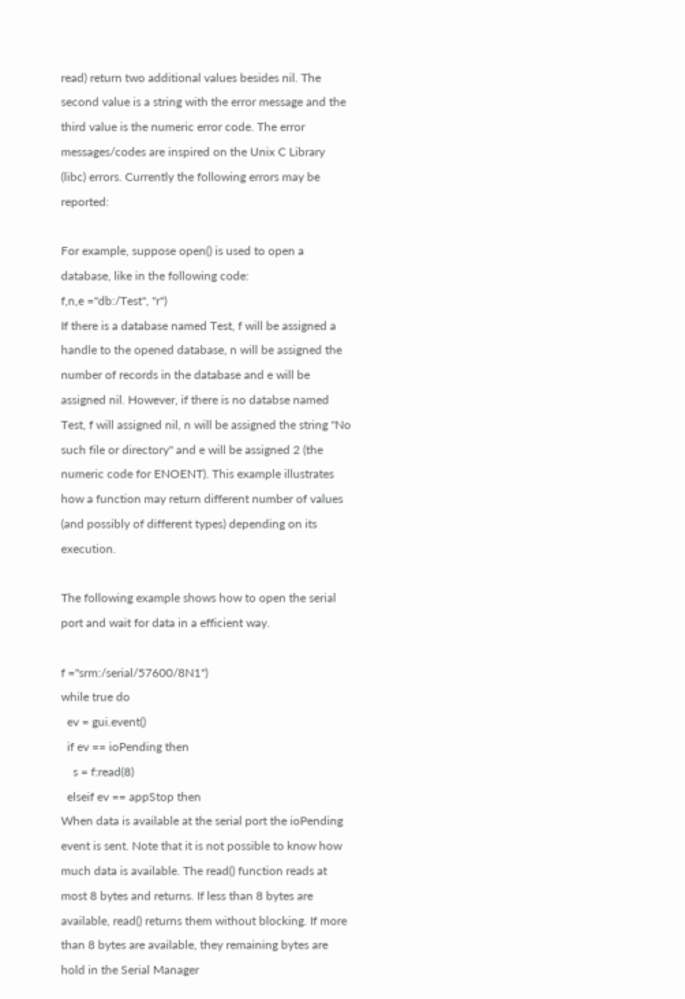read) return two additional values besides nil. The second value is a string with the error message and the third value is the numeric error code. The error messages/codes are inspired on the Unix C Library (libc) errors. Currently the following errors may be reported:

For example, suppose open() is used to open a database, like in the following code:
f,n,e ="db:/Test", "r")
If there is a database named Test, f will be assigned a handle to the opened database, n will be assigned the number of records in the database and e will be assigned nil. However, if there is no databse named Test, f will assigned nil, n will be assigned the string "No such file or directory" and e will be assigned 2 (the numeric code for ENOENT). This example illustrates how a function may return different number of values (and possibly of different types) depending on its execution.

The following example shows how to open the serial port and wait for data in a efficient way.

f ="srm:/serial/57600/8N1")
while true do
  ev = gui.event()
  if ev == ioPending then
    s = f:read(8)
  elseif ev == appStop then
When data is available at the serial port the ioPending event is sent. Note that it is not possible to know how much data is available. The read() function reads at most 8 bytes and returns. If less than 8 bytes are available, read() returns them without blocking. If more than 8 bytes are available, they remaining bytes are hold in the Serial Manager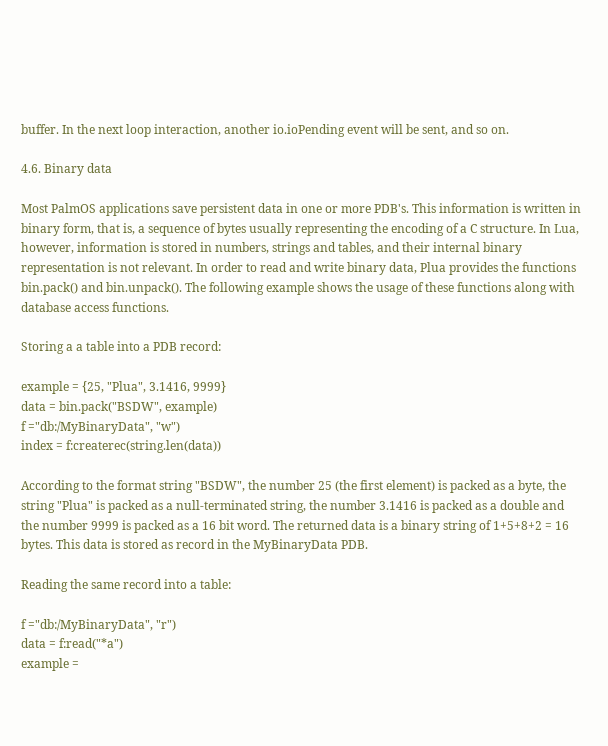buffer. In the next loop interaction, another io.ioPending event will be sent, and so on.

4.6. Binary data

Most PalmOS applications save persistent data in one or more PDB's. This information is written in binary form, that is, a sequence of bytes usually representing the encoding of a C structure. In Lua, however, information is stored in numbers, strings and tables, and their internal binary representation is not relevant. In order to read and write binary data, Plua provides the functions bin.pack() and bin.unpack(). The following example shows the usage of these functions along with database access functions.

Storing a a table into a PDB record:

example = {25, "Plua", 3.1416, 9999}
data = bin.pack("BSDW", example)
f ="db:/MyBinaryData", "w")
index = f:createrec(string.len(data))

According to the format string "BSDW", the number 25 (the first element) is packed as a byte, the string "Plua" is packed as a null-terminated string, the number 3.1416 is packed as a double and the number 9999 is packed as a 16 bit word. The returned data is a binary string of 1+5+8+2 = 16 bytes. This data is stored as record in the MyBinaryData PDB.

Reading the same record into a table:

f ="db:/MyBinaryData", "r")
data = f:read("*a")
example =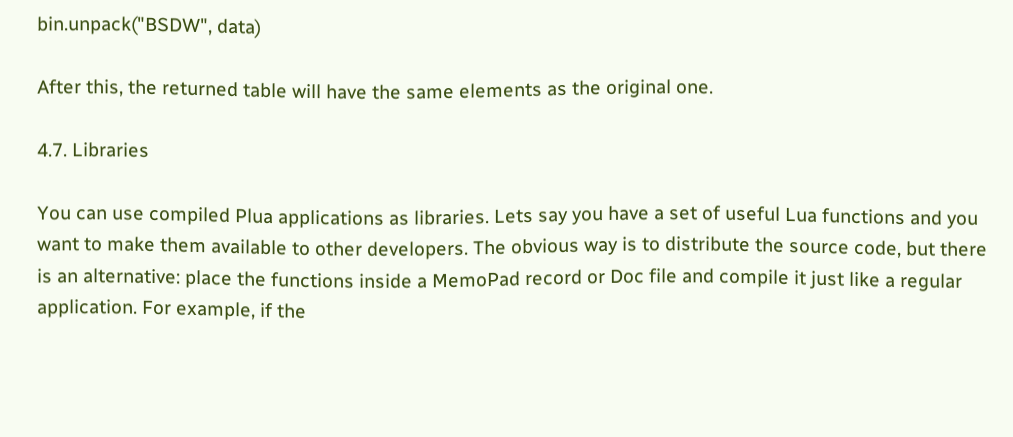bin.unpack("BSDW", data)

After this, the returned table will have the same elements as the original one.

4.7. Libraries

You can use compiled Plua applications as libraries. Lets say you have a set of useful Lua functions and you want to make them available to other developers. The obvious way is to distribute the source code, but there is an alternative: place the functions inside a MemoPad record or Doc file and compile it just like a regular application. For example, if the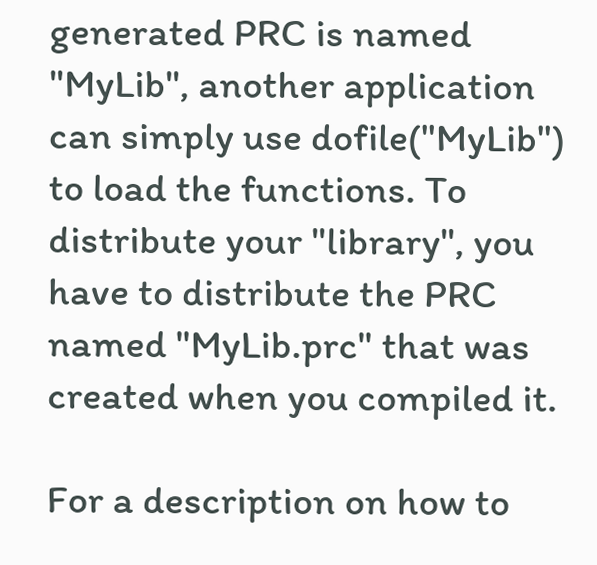generated PRC is named "MyLib", another application can simply use dofile("MyLib") to load the functions. To distribute your "library", you have to distribute the PRC named "MyLib.prc" that was created when you compiled it.

For a description on how to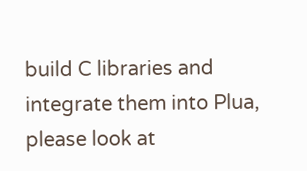build C libraries and integrate them into Plua, please look at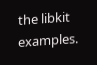the libkit examples.